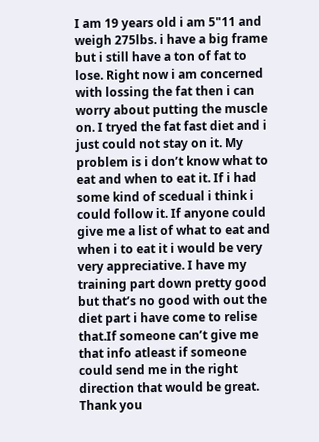I am 19 years old i am 5"11 and weigh 275lbs. i have a big frame but i still have a ton of fat to lose. Right now i am concerned with lossing the fat then i can worry about putting the muscle on. I tryed the fat fast diet and i just could not stay on it. My problem is i don’t know what to eat and when to eat it. If i had some kind of scedual i think i could follow it. If anyone could give me a list of what to eat and when i to eat it i would be very very appreciative. I have my training part down pretty good but that’s no good with out the diet part i have come to relise that.If someone can’t give me that info atleast if someone could send me in the right direction that would be great. Thank you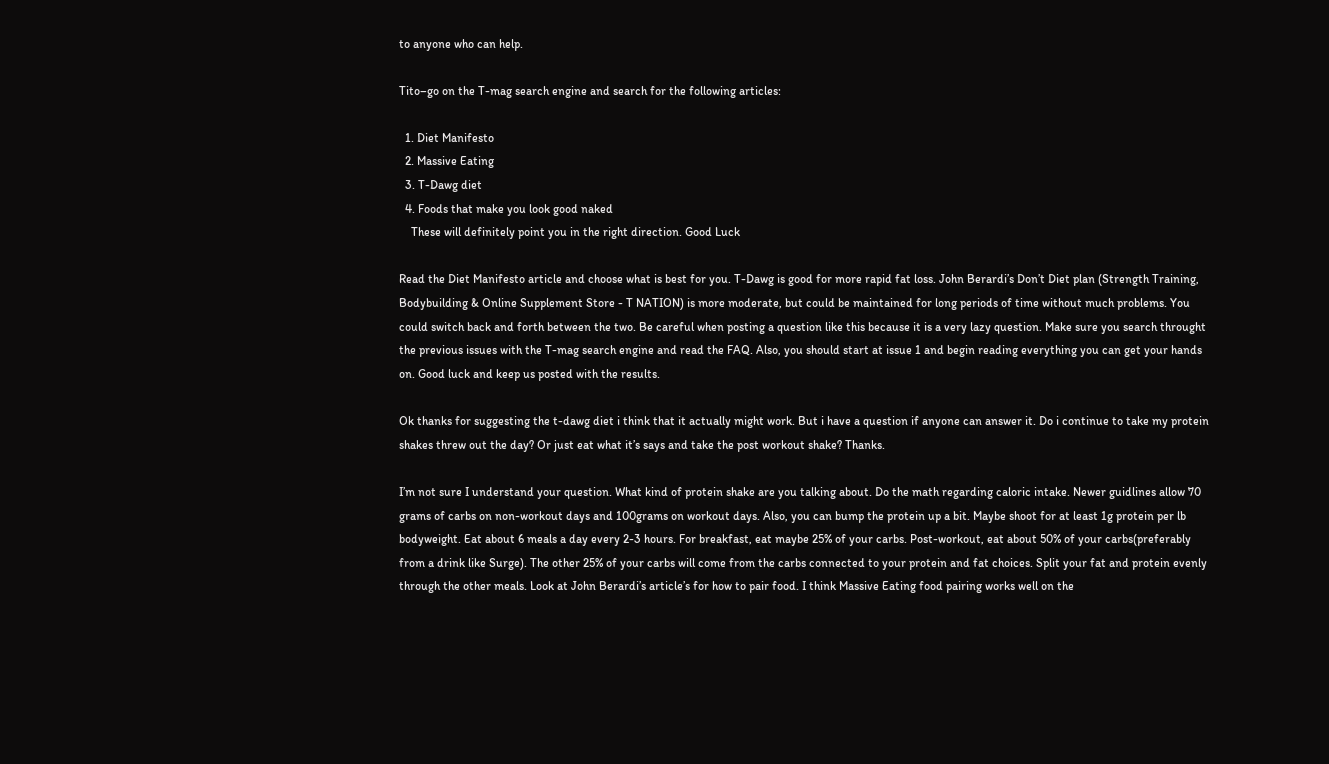to anyone who can help.

Tito–go on the T-mag search engine and search for the following articles:

  1. Diet Manifesto
  2. Massive Eating
  3. T-Dawg diet
  4. Foods that make you look good naked
    These will definitely point you in the right direction. Good Luck

Read the Diet Manifesto article and choose what is best for you. T-Dawg is good for more rapid fat loss. John Berardi’s Don’t Diet plan (Strength Training, Bodybuilding & Online Supplement Store - T NATION) is more moderate, but could be maintained for long periods of time without much problems. You could switch back and forth between the two. Be careful when posting a question like this because it is a very lazy question. Make sure you search throught the previous issues with the T-mag search engine and read the FAQ. Also, you should start at issue 1 and begin reading everything you can get your hands on. Good luck and keep us posted with the results.

Ok thanks for suggesting the t-dawg diet i think that it actually might work. But i have a question if anyone can answer it. Do i continue to take my protein shakes threw out the day? Or just eat what it’s says and take the post workout shake? Thanks.

I’m not sure I understand your question. What kind of protein shake are you talking about. Do the math regarding caloric intake. Newer guidlines allow 70 grams of carbs on non-workout days and 100grams on workout days. Also, you can bump the protein up a bit. Maybe shoot for at least 1g protein per lb bodyweight. Eat about 6 meals a day every 2-3 hours. For breakfast, eat maybe 25% of your carbs. Post-workout, eat about 50% of your carbs(preferably from a drink like Surge). The other 25% of your carbs will come from the carbs connected to your protein and fat choices. Split your fat and protein evenly through the other meals. Look at John Berardi’s article’s for how to pair food. I think Massive Eating food pairing works well on the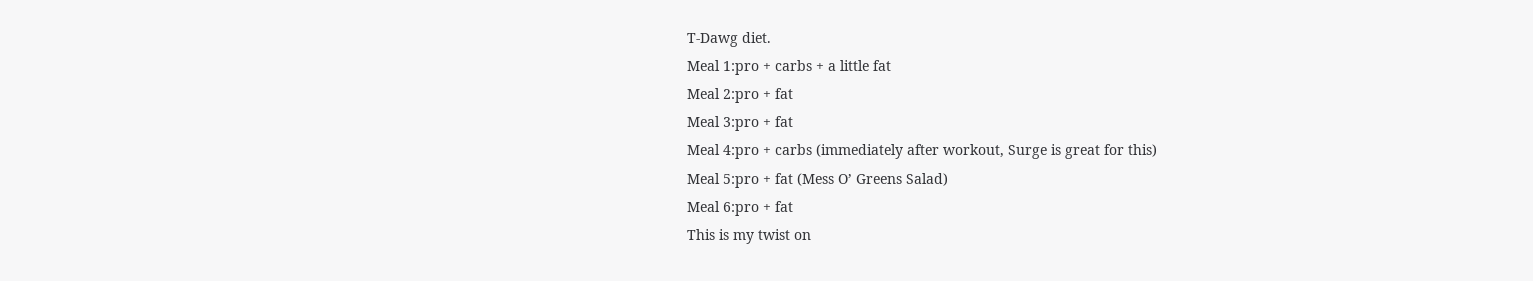T-Dawg diet.
Meal 1:pro + carbs + a little fat
Meal 2:pro + fat
Meal 3:pro + fat
Meal 4:pro + carbs (immediately after workout, Surge is great for this)
Meal 5:pro + fat (Mess O’ Greens Salad)
Meal 6:pro + fat
This is my twist on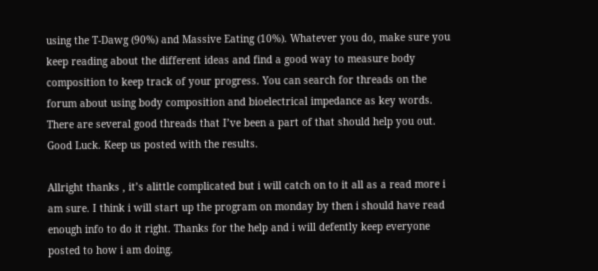using the T-Dawg (90%) and Massive Eating (10%). Whatever you do, make sure you keep reading about the different ideas and find a good way to measure body composition to keep track of your progress. You can search for threads on the forum about using body composition and bioelectrical impedance as key words. There are several good threads that I’ve been a part of that should help you out. Good Luck. Keep us posted with the results.

Allright thanks , it’s alittle complicated but i will catch on to it all as a read more i am sure. I think i will start up the program on monday by then i should have read enough info to do it right. Thanks for the help and i will defently keep everyone posted to how i am doing.